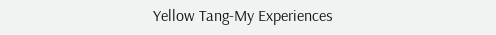Yellow Tang-My Experiences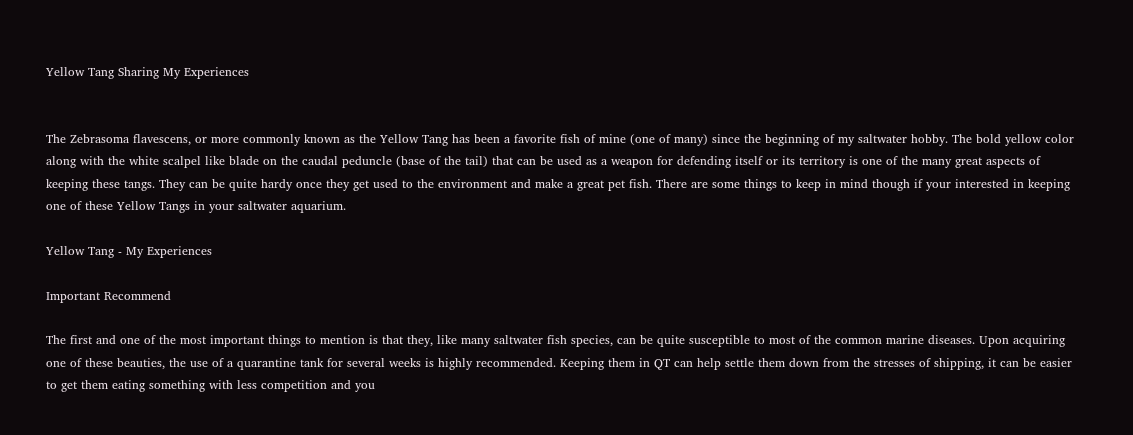Yellow Tang Sharing My Experiences


The Zebrasoma flavescens, or more commonly known as the Yellow Tang has been a favorite fish of mine (one of many) since the beginning of my saltwater hobby. The bold yellow color along with the white scalpel like blade on the caudal peduncle (base of the tail) that can be used as a weapon for defending itself or its territory is one of the many great aspects of keeping these tangs. They can be quite hardy once they get used to the environment and make a great pet fish. There are some things to keep in mind though if your interested in keeping one of these Yellow Tangs in your saltwater aquarium.

Yellow Tang - My Experiences

Important Recommend

The first and one of the most important things to mention is that they, like many saltwater fish species, can be quite susceptible to most of the common marine diseases. Upon acquiring one of these beauties, the use of a quarantine tank for several weeks is highly recommended. Keeping them in QT can help settle them down from the stresses of shipping, it can be easier to get them eating something with less competition and you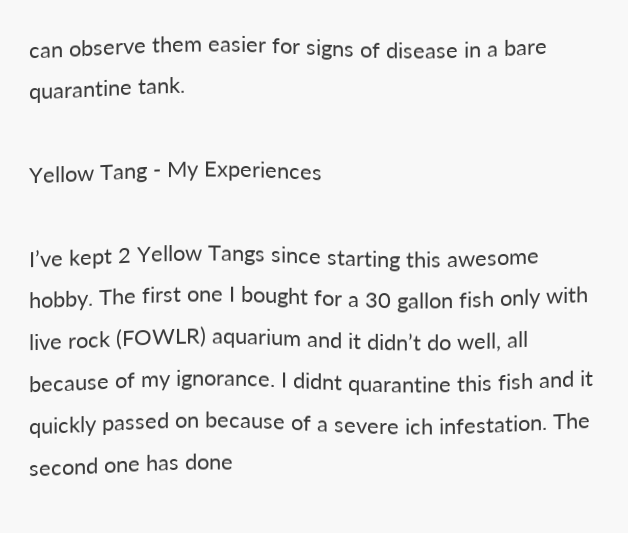can observe them easier for signs of disease in a bare quarantine tank.

Yellow Tang - My Experiences

I’ve kept 2 Yellow Tangs since starting this awesome hobby. The first one I bought for a 30 gallon fish only with live rock (FOWLR) aquarium and it didn’t do well, all because of my ignorance. I didnt quarantine this fish and it quickly passed on because of a severe ich infestation. The second one has done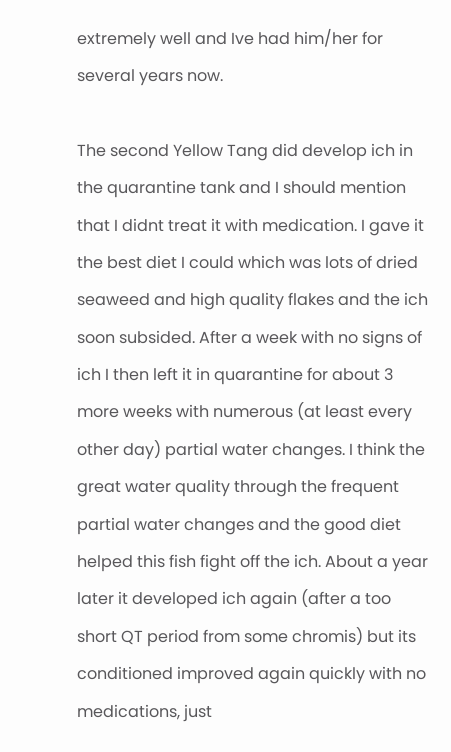extremely well and Ive had him/her for several years now.

The second Yellow Tang did develop ich in the quarantine tank and I should mention that I didnt treat it with medication. I gave it the best diet I could which was lots of dried seaweed and high quality flakes and the ich soon subsided. After a week with no signs of ich I then left it in quarantine for about 3 more weeks with numerous (at least every other day) partial water changes. I think the great water quality through the frequent partial water changes and the good diet helped this fish fight off the ich. About a year later it developed ich again (after a too short QT period from some chromis) but its conditioned improved again quickly with no medications, just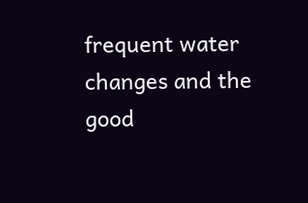frequent water changes and the good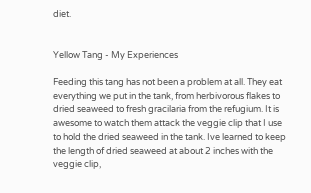diet.


Yellow Tang - My Experiences

Feeding this tang has not been a problem at all. They eat everything we put in the tank, from herbivorous flakes to dried seaweed to fresh gracilaria from the refugium. It is awesome to watch them attack the veggie clip that I use to hold the dried seaweed in the tank. Ive learned to keep the length of dried seaweed at about 2 inches with the veggie clip,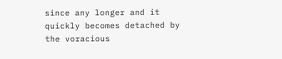since any longer and it quickly becomes detached by the voracious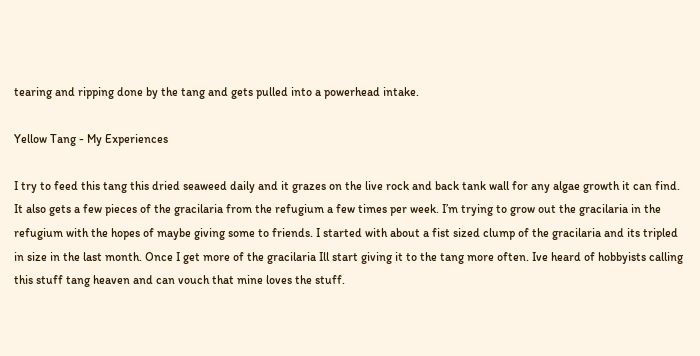tearing and ripping done by the tang and gets pulled into a powerhead intake.

Yellow Tang - My Experiences

I try to feed this tang this dried seaweed daily and it grazes on the live rock and back tank wall for any algae growth it can find. It also gets a few pieces of the gracilaria from the refugium a few times per week. I’m trying to grow out the gracilaria in the refugium with the hopes of maybe giving some to friends. I started with about a fist sized clump of the gracilaria and its tripled in size in the last month. Once I get more of the gracilaria Ill start giving it to the tang more often. Ive heard of hobbyists calling this stuff tang heaven and can vouch that mine loves the stuff.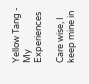Yellow Tang - My Experiences

Care wise, I keep mine in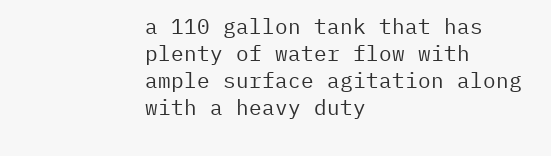a 110 gallon tank that has plenty of water flow with ample surface agitation along with a heavy duty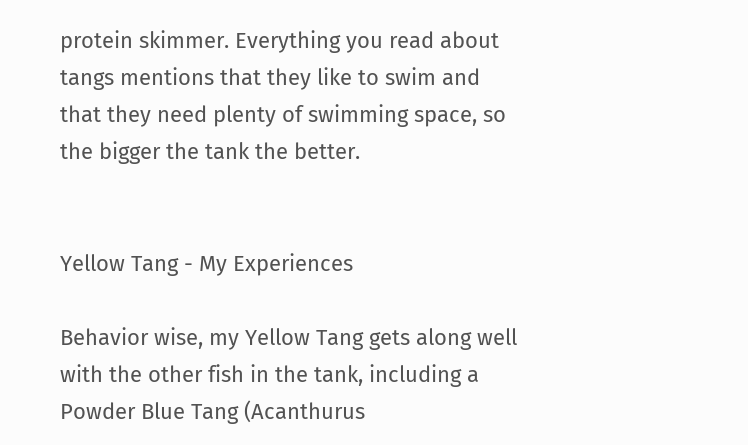protein skimmer. Everything you read about tangs mentions that they like to swim and that they need plenty of swimming space, so the bigger the tank the better.


Yellow Tang - My Experiences

Behavior wise, my Yellow Tang gets along well with the other fish in the tank, including a Powder Blue Tang (Acanthurus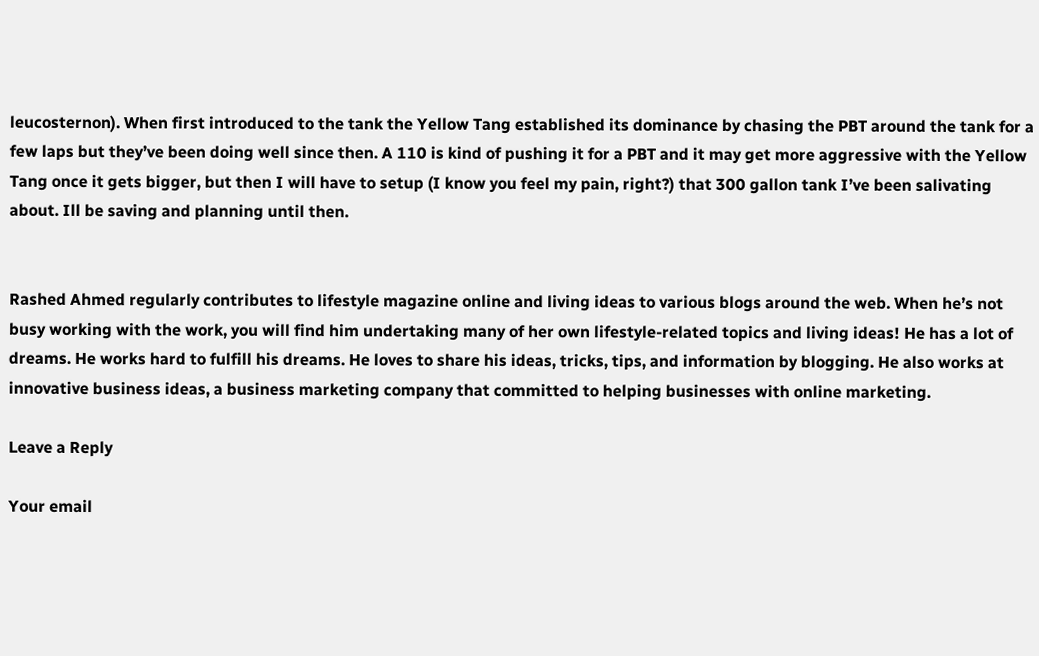leucosternon). When first introduced to the tank the Yellow Tang established its dominance by chasing the PBT around the tank for a few laps but they’ve been doing well since then. A 110 is kind of pushing it for a PBT and it may get more aggressive with the Yellow Tang once it gets bigger, but then I will have to setup (I know you feel my pain, right?) that 300 gallon tank I’ve been salivating about. Ill be saving and planning until then.


Rashed Ahmed regularly contributes to lifestyle magazine online and living ideas to various blogs around the web. When he’s not busy working with the work, you will find him undertaking many of her own lifestyle-related topics and living ideas! He has a lot of dreams. He works hard to fulfill his dreams. He loves to share his ideas, tricks, tips, and information by blogging. He also works at innovative business ideas, a business marketing company that committed to helping businesses with online marketing.

Leave a Reply

Your email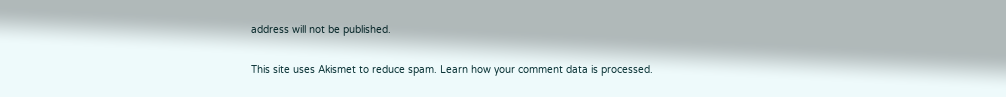address will not be published.

This site uses Akismet to reduce spam. Learn how your comment data is processed.